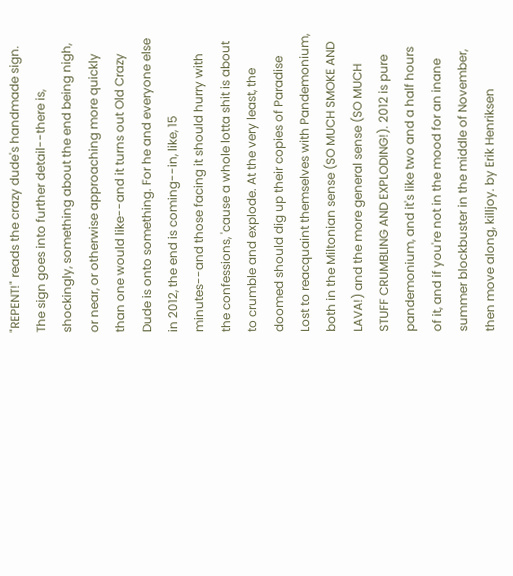"REPENT!" reads the crazy dude's handmade sign. The sign goes into further detail--there is, shockingly, something about the end being nigh, or near, or otherwise approaching more quickly than one would like--and it turns out Old Crazy Dude is onto something. For he and everyone else in 2012, the end is coming--in, like, 15 minutes--and those facing it should hurry with the confessions, 'cause a whole lotta shit is about to crumble and explode. At the very least, the doomed should dig up their copies of Paradise Lost to reacquaint themselves with Pandemonium, both in the Miltonian sense (SO MUCH SMOKE AND LAVA!) and the more general sense (SO MUCH STUFF CRUMBLING AND EXPLODING!). 2012 is pure pandemonium, and it's like two and a half hours of it, and if you're not in the mood for an inane summer blockbuster in the middle of November, then move along, killjoy. by Erik Henriksen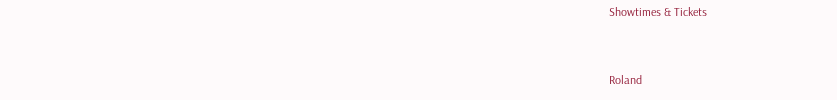Showtimes & Tickets


Roland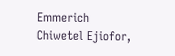Emmerich
Chiwetel Ejiofor,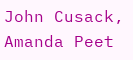John Cusack, Amanda Peet